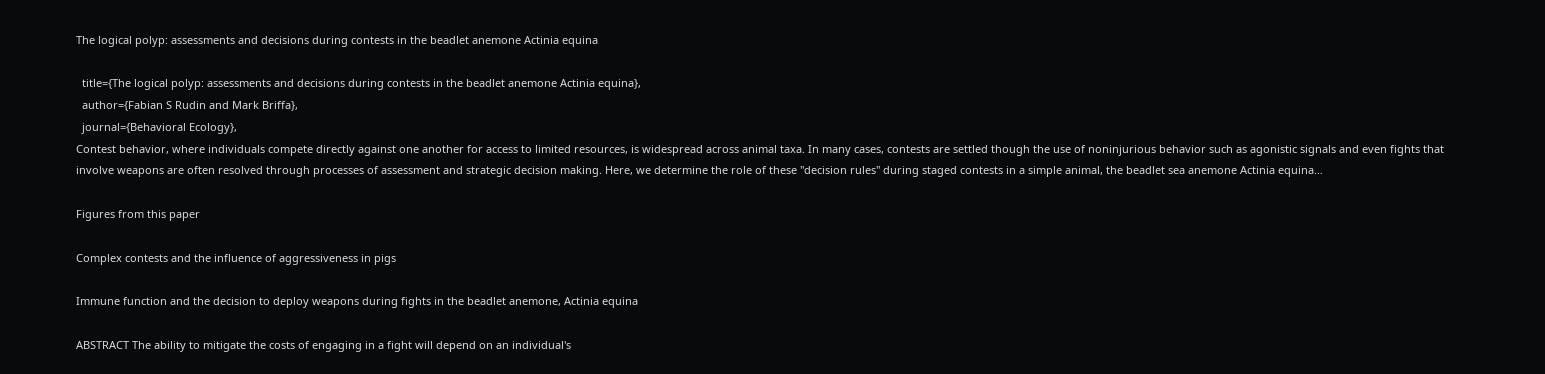The logical polyp: assessments and decisions during contests in the beadlet anemone Actinia equina

  title={The logical polyp: assessments and decisions during contests in the beadlet anemone Actinia equina},
  author={Fabian S Rudin and Mark Briffa},
  journal={Behavioral Ecology},
Contest behavior, where individuals compete directly against one another for access to limited resources, is widespread across animal taxa. In many cases, contests are settled though the use of noninjurious behavior such as agonistic signals and even fights that involve weapons are often resolved through processes of assessment and strategic decision making. Here, we determine the role of these "decision rules" during staged contests in a simple animal, the beadlet sea anemone Actinia equina…

Figures from this paper

Complex contests and the influence of aggressiveness in pigs

Immune function and the decision to deploy weapons during fights in the beadlet anemone, Actinia equina

ABSTRACT The ability to mitigate the costs of engaging in a fight will depend on an individual's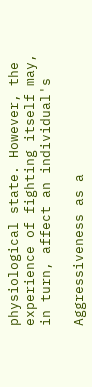physiological state. However, the experience of fighting itself may, in turn, affect an individual's

Aggressiveness as a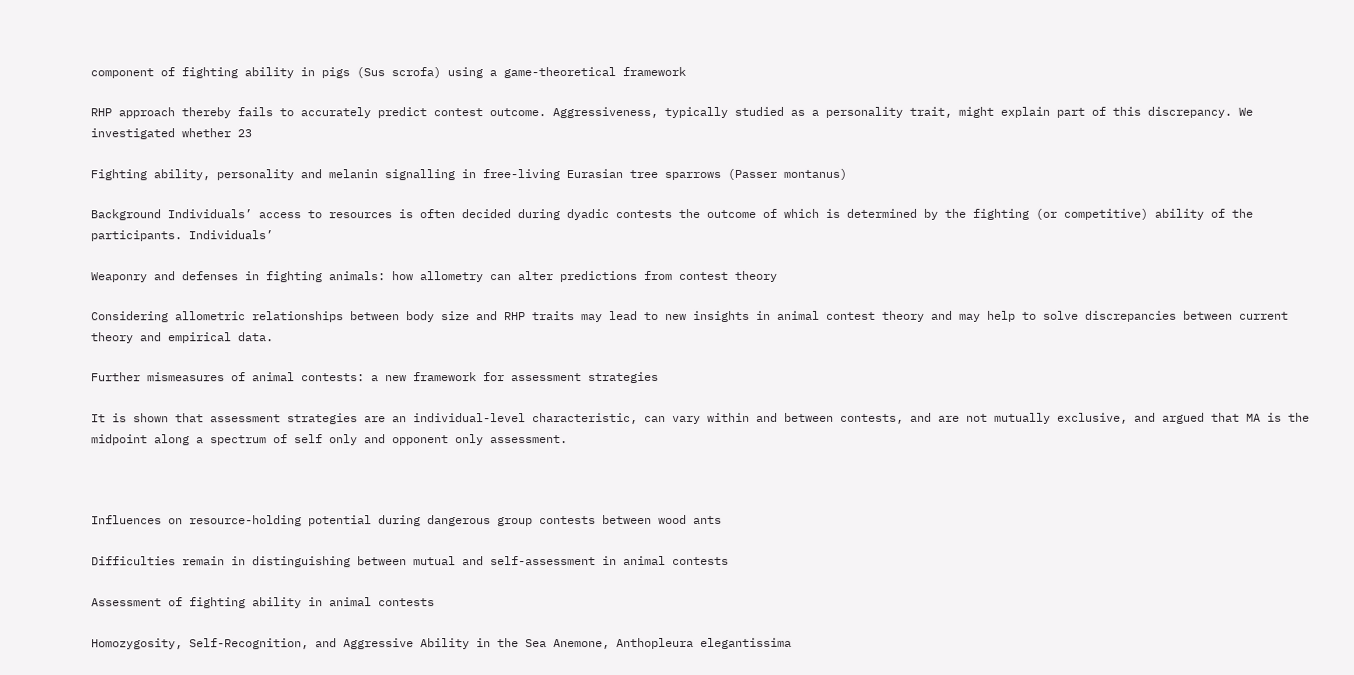component of fighting ability in pigs (Sus scrofa) using a game-theoretical framework

RHP approach thereby fails to accurately predict contest outcome. Aggressiveness, typically studied as a personality trait, might explain part of this discrepancy. We investigated whether 23

Fighting ability, personality and melanin signalling in free-living Eurasian tree sparrows (Passer montanus)

Background Individuals’ access to resources is often decided during dyadic contests the outcome of which is determined by the fighting (or competitive) ability of the participants. Individuals’

Weaponry and defenses in fighting animals: how allometry can alter predictions from contest theory

Considering allometric relationships between body size and RHP traits may lead to new insights in animal contest theory and may help to solve discrepancies between current theory and empirical data.

Further mismeasures of animal contests: a new framework for assessment strategies

It is shown that assessment strategies are an individual-level characteristic, can vary within and between contests, and are not mutually exclusive, and argued that MA is the midpoint along a spectrum of self only and opponent only assessment.



Influences on resource-holding potential during dangerous group contests between wood ants

Difficulties remain in distinguishing between mutual and self-assessment in animal contests

Assessment of fighting ability in animal contests

Homozygosity, Self-Recognition, and Aggressive Ability in the Sea Anemone, Anthopleura elegantissima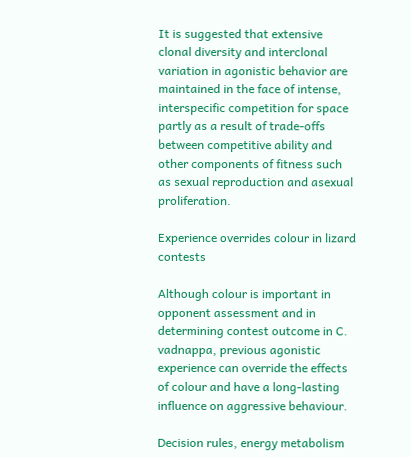It is suggested that extensive clonal diversity and interclonal variation in agonistic behavior are maintained in the face of intense, interspecific competition for space partly as a result of trade-offs between competitive ability and other components of fitness such as sexual reproduction and asexual proliferation.

Experience overrides colour in lizard contests

Although colour is important in opponent assessment and in determining contest outcome in C. vadnappa, previous agonistic experience can override the effects of colour and have a long-lasting influence on aggressive behaviour.

Decision rules, energy metabolism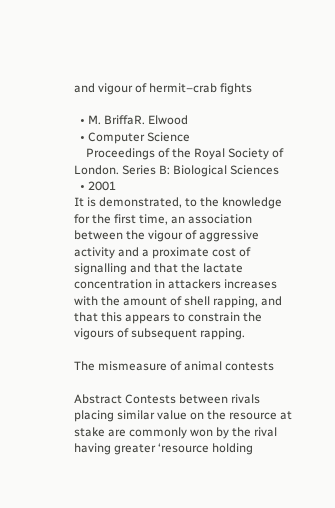and vigour of hermit–crab fights

  • M. BriffaR. Elwood
  • Computer Science
    Proceedings of the Royal Society of London. Series B: Biological Sciences
  • 2001
It is demonstrated, to the knowledge for the first time, an association between the vigour of aggressive activity and a proximate cost of signalling and that the lactate concentration in attackers increases with the amount of shell rapping, and that this appears to constrain the vigours of subsequent rapping.

The mismeasure of animal contests

Abstract Contests between rivals placing similar value on the resource at stake are commonly won by the rival having greater ‘resource holding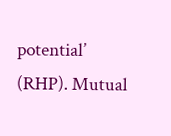potential’ (RHP). Mutual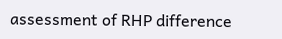assessment of RHP difference